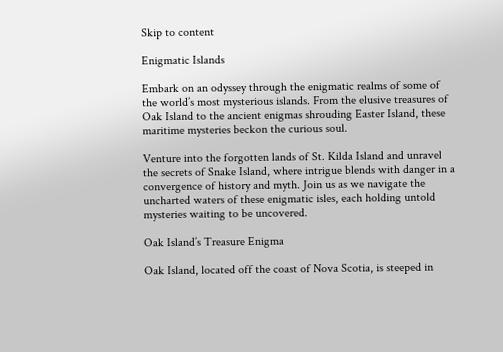Skip to content

Enigmatic Islands

Embark on an odyssey through the enigmatic realms of some of the world’s most mysterious islands. From the elusive treasures of Oak Island to the ancient enigmas shrouding Easter Island, these maritime mysteries beckon the curious soul.

Venture into the forgotten lands of St. Kilda Island and unravel the secrets of Snake Island, where intrigue blends with danger in a convergence of history and myth. Join us as we navigate the uncharted waters of these enigmatic isles, each holding untold mysteries waiting to be uncovered.

Oak Island’s Treasure Enigma

Oak Island, located off the coast of Nova Scotia, is steeped in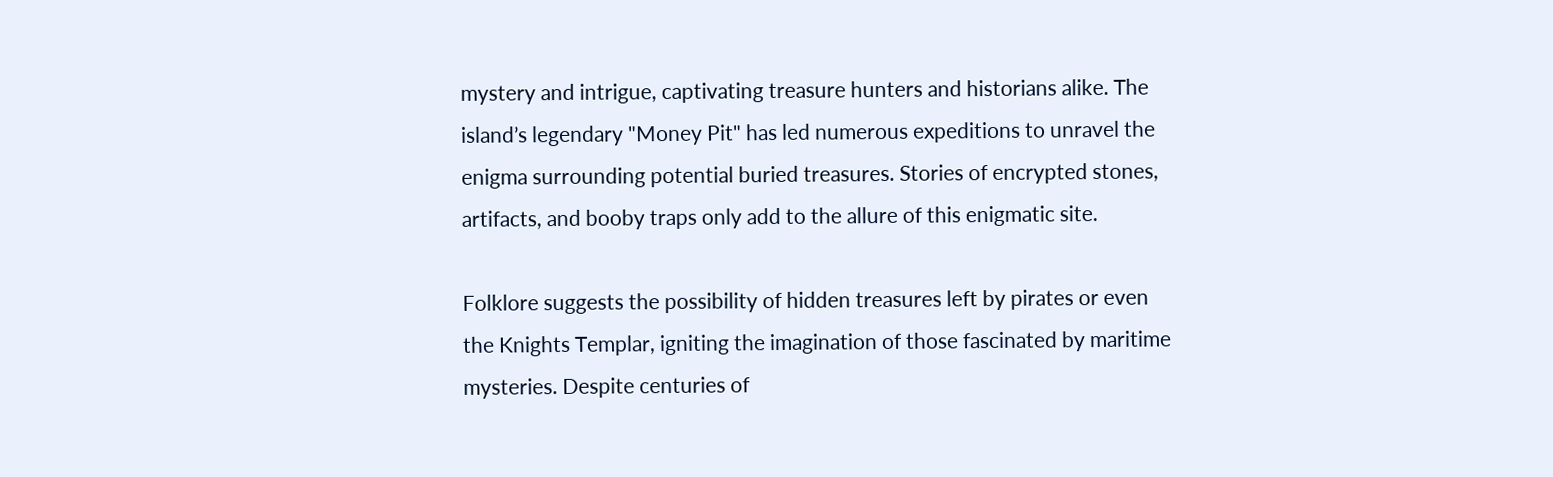mystery and intrigue, captivating treasure hunters and historians alike. The island’s legendary "Money Pit" has led numerous expeditions to unravel the enigma surrounding potential buried treasures. Stories of encrypted stones, artifacts, and booby traps only add to the allure of this enigmatic site.

Folklore suggests the possibility of hidden treasures left by pirates or even the Knights Templar, igniting the imagination of those fascinated by maritime mysteries. Despite centuries of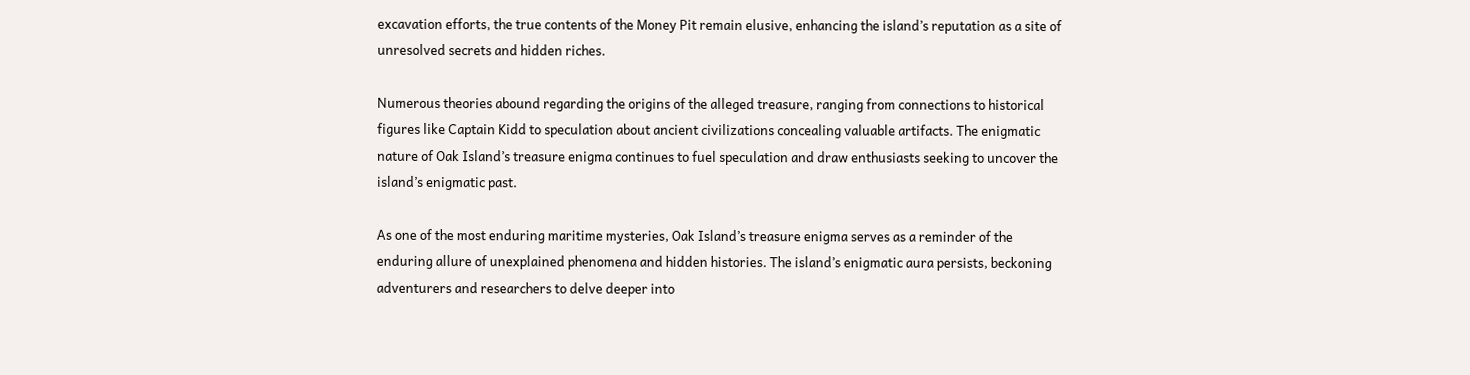excavation efforts, the true contents of the Money Pit remain elusive, enhancing the island’s reputation as a site of unresolved secrets and hidden riches.

Numerous theories abound regarding the origins of the alleged treasure, ranging from connections to historical figures like Captain Kidd to speculation about ancient civilizations concealing valuable artifacts. The enigmatic nature of Oak Island’s treasure enigma continues to fuel speculation and draw enthusiasts seeking to uncover the island’s enigmatic past.

As one of the most enduring maritime mysteries, Oak Island’s treasure enigma serves as a reminder of the enduring allure of unexplained phenomena and hidden histories. The island’s enigmatic aura persists, beckoning adventurers and researchers to delve deeper into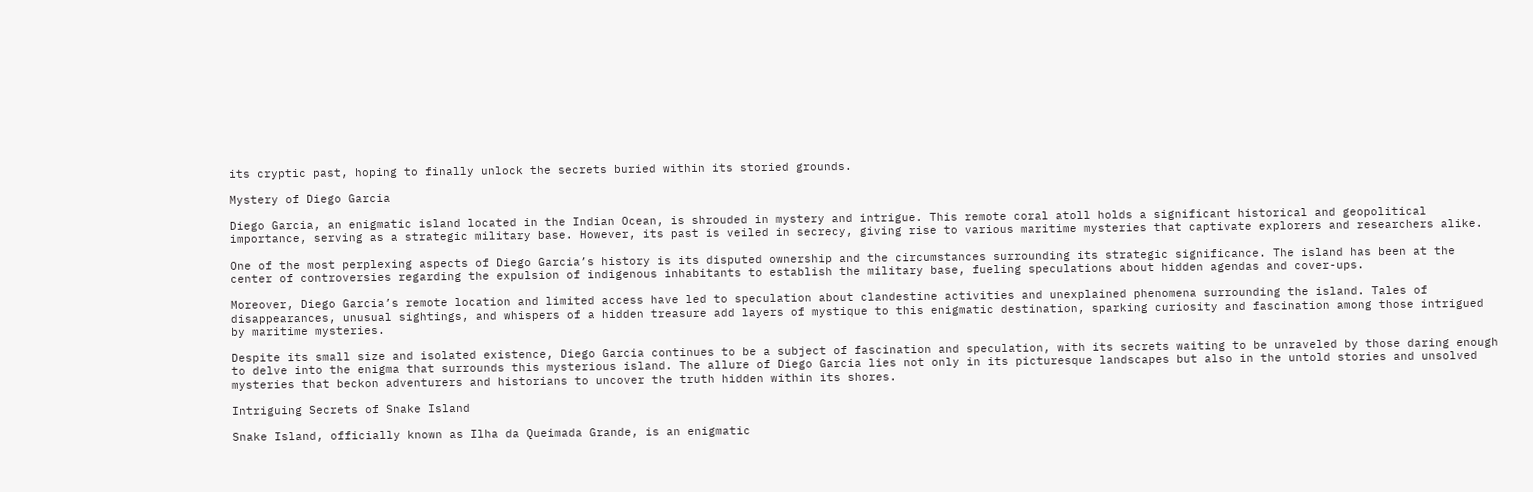its cryptic past, hoping to finally unlock the secrets buried within its storied grounds.

Mystery of Diego Garcia

Diego Garcia, an enigmatic island located in the Indian Ocean, is shrouded in mystery and intrigue. This remote coral atoll holds a significant historical and geopolitical importance, serving as a strategic military base. However, its past is veiled in secrecy, giving rise to various maritime mysteries that captivate explorers and researchers alike.

One of the most perplexing aspects of Diego Garcia’s history is its disputed ownership and the circumstances surrounding its strategic significance. The island has been at the center of controversies regarding the expulsion of indigenous inhabitants to establish the military base, fueling speculations about hidden agendas and cover-ups.

Moreover, Diego Garcia’s remote location and limited access have led to speculation about clandestine activities and unexplained phenomena surrounding the island. Tales of disappearances, unusual sightings, and whispers of a hidden treasure add layers of mystique to this enigmatic destination, sparking curiosity and fascination among those intrigued by maritime mysteries.

Despite its small size and isolated existence, Diego Garcia continues to be a subject of fascination and speculation, with its secrets waiting to be unraveled by those daring enough to delve into the enigma that surrounds this mysterious island. The allure of Diego Garcia lies not only in its picturesque landscapes but also in the untold stories and unsolved mysteries that beckon adventurers and historians to uncover the truth hidden within its shores.

Intriguing Secrets of Snake Island

Snake Island, officially known as Ilha da Queimada Grande, is an enigmatic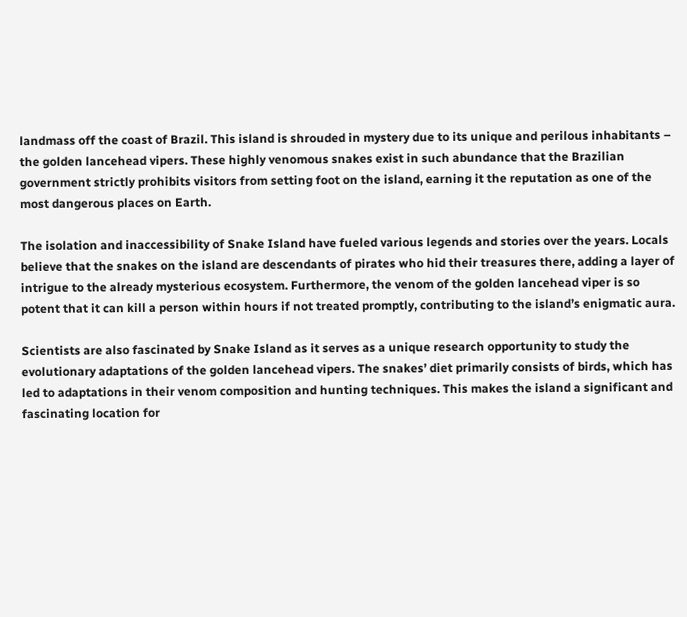landmass off the coast of Brazil. This island is shrouded in mystery due to its unique and perilous inhabitants – the golden lancehead vipers. These highly venomous snakes exist in such abundance that the Brazilian government strictly prohibits visitors from setting foot on the island, earning it the reputation as one of the most dangerous places on Earth.

The isolation and inaccessibility of Snake Island have fueled various legends and stories over the years. Locals believe that the snakes on the island are descendants of pirates who hid their treasures there, adding a layer of intrigue to the already mysterious ecosystem. Furthermore, the venom of the golden lancehead viper is so potent that it can kill a person within hours if not treated promptly, contributing to the island’s enigmatic aura.

Scientists are also fascinated by Snake Island as it serves as a unique research opportunity to study the evolutionary adaptations of the golden lancehead vipers. The snakes’ diet primarily consists of birds, which has led to adaptations in their venom composition and hunting techniques. This makes the island a significant and fascinating location for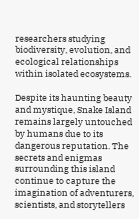researchers studying biodiversity, evolution, and ecological relationships within isolated ecosystems.

Despite its haunting beauty and mystique, Snake Island remains largely untouched by humans due to its dangerous reputation. The secrets and enigmas surrounding this island continue to capture the imagination of adventurers, scientists, and storytellers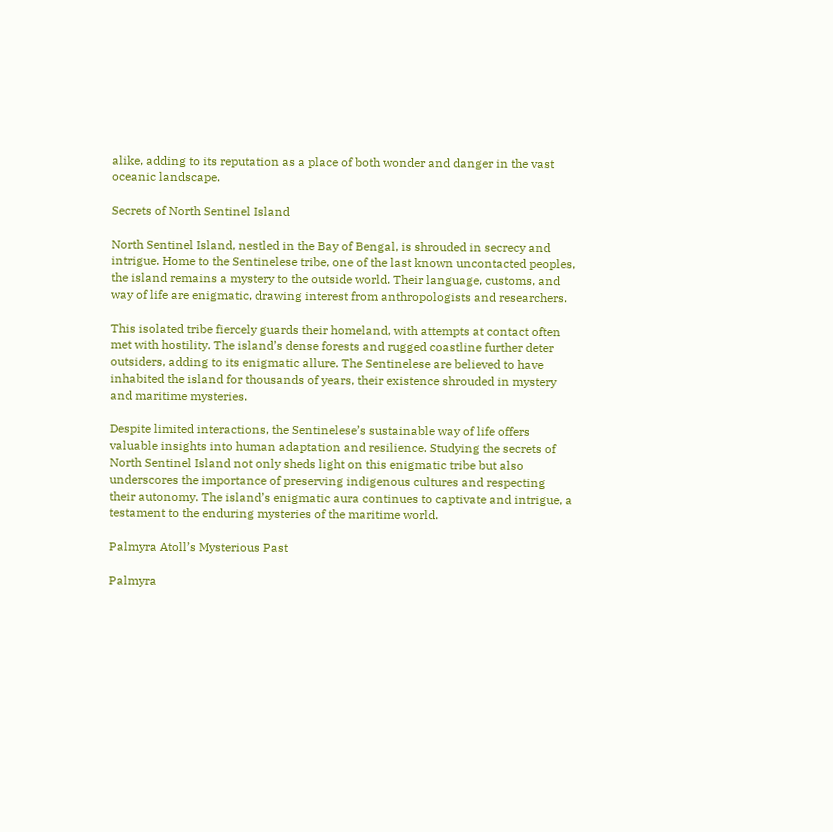alike, adding to its reputation as a place of both wonder and danger in the vast oceanic landscape.

Secrets of North Sentinel Island

North Sentinel Island, nestled in the Bay of Bengal, is shrouded in secrecy and intrigue. Home to the Sentinelese tribe, one of the last known uncontacted peoples, the island remains a mystery to the outside world. Their language, customs, and way of life are enigmatic, drawing interest from anthropologists and researchers.

This isolated tribe fiercely guards their homeland, with attempts at contact often met with hostility. The island’s dense forests and rugged coastline further deter outsiders, adding to its enigmatic allure. The Sentinelese are believed to have inhabited the island for thousands of years, their existence shrouded in mystery and maritime mysteries.

Despite limited interactions, the Sentinelese’s sustainable way of life offers valuable insights into human adaptation and resilience. Studying the secrets of North Sentinel Island not only sheds light on this enigmatic tribe but also underscores the importance of preserving indigenous cultures and respecting their autonomy. The island’s enigmatic aura continues to captivate and intrigue, a testament to the enduring mysteries of the maritime world.

Palmyra Atoll’s Mysterious Past

Palmyra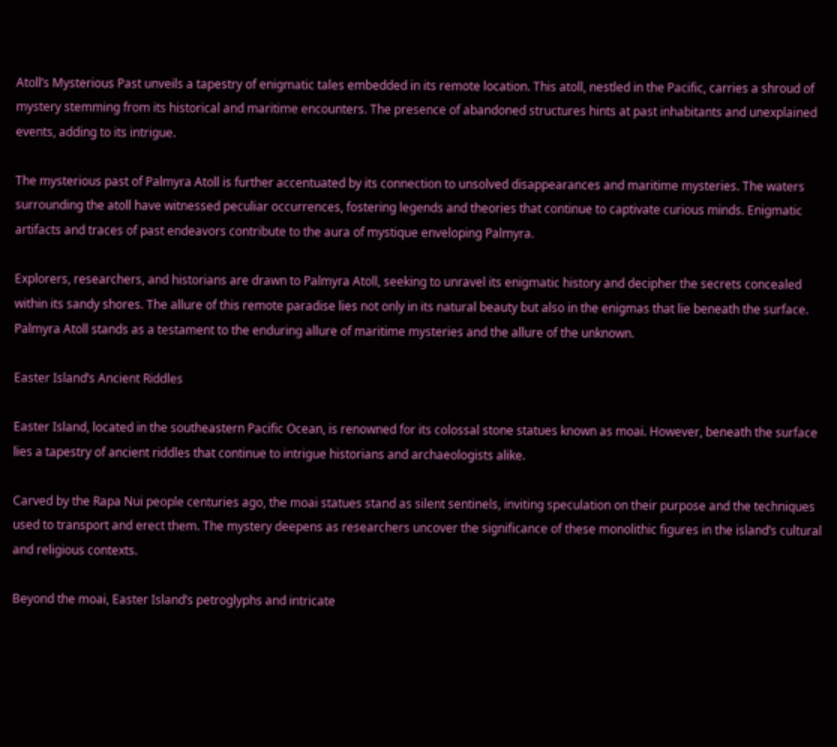Atoll’s Mysterious Past unveils a tapestry of enigmatic tales embedded in its remote location. This atoll, nestled in the Pacific, carries a shroud of mystery stemming from its historical and maritime encounters. The presence of abandoned structures hints at past inhabitants and unexplained events, adding to its intrigue.

The mysterious past of Palmyra Atoll is further accentuated by its connection to unsolved disappearances and maritime mysteries. The waters surrounding the atoll have witnessed peculiar occurrences, fostering legends and theories that continue to captivate curious minds. Enigmatic artifacts and traces of past endeavors contribute to the aura of mystique enveloping Palmyra.

Explorers, researchers, and historians are drawn to Palmyra Atoll, seeking to unravel its enigmatic history and decipher the secrets concealed within its sandy shores. The allure of this remote paradise lies not only in its natural beauty but also in the enigmas that lie beneath the surface. Palmyra Atoll stands as a testament to the enduring allure of maritime mysteries and the allure of the unknown.

Easter Island’s Ancient Riddles

Easter Island, located in the southeastern Pacific Ocean, is renowned for its colossal stone statues known as moai. However, beneath the surface lies a tapestry of ancient riddles that continue to intrigue historians and archaeologists alike.

Carved by the Rapa Nui people centuries ago, the moai statues stand as silent sentinels, inviting speculation on their purpose and the techniques used to transport and erect them. The mystery deepens as researchers uncover the significance of these monolithic figures in the island’s cultural and religious contexts.

Beyond the moai, Easter Island’s petroglyphs and intricate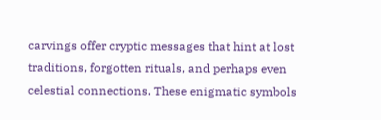carvings offer cryptic messages that hint at lost traditions, forgotten rituals, and perhaps even celestial connections. These enigmatic symbols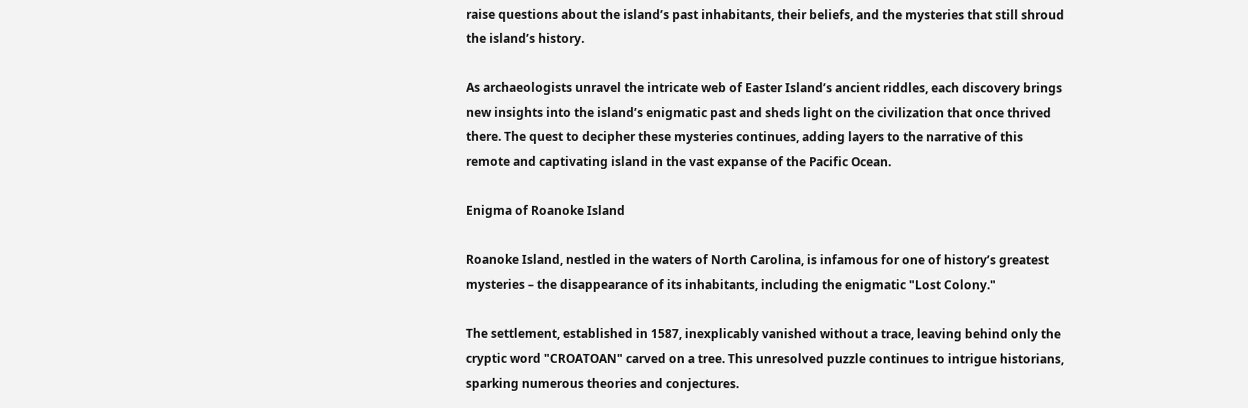raise questions about the island’s past inhabitants, their beliefs, and the mysteries that still shroud the island’s history.

As archaeologists unravel the intricate web of Easter Island’s ancient riddles, each discovery brings new insights into the island’s enigmatic past and sheds light on the civilization that once thrived there. The quest to decipher these mysteries continues, adding layers to the narrative of this remote and captivating island in the vast expanse of the Pacific Ocean.

Enigma of Roanoke Island

Roanoke Island, nestled in the waters of North Carolina, is infamous for one of history’s greatest mysteries – the disappearance of its inhabitants, including the enigmatic "Lost Colony."

The settlement, established in 1587, inexplicably vanished without a trace, leaving behind only the cryptic word "CROATOAN" carved on a tree. This unresolved puzzle continues to intrigue historians, sparking numerous theories and conjectures.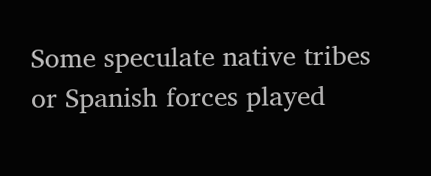Some speculate native tribes or Spanish forces played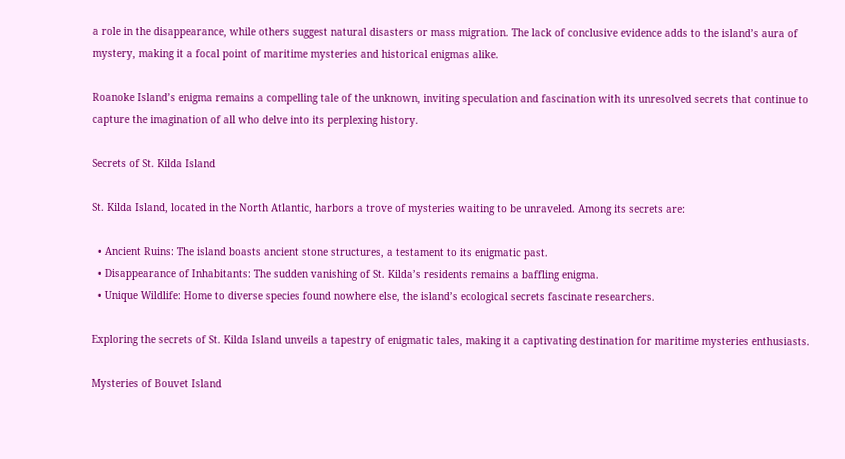a role in the disappearance, while others suggest natural disasters or mass migration. The lack of conclusive evidence adds to the island’s aura of mystery, making it a focal point of maritime mysteries and historical enigmas alike.

Roanoke Island’s enigma remains a compelling tale of the unknown, inviting speculation and fascination with its unresolved secrets that continue to capture the imagination of all who delve into its perplexing history.

Secrets of St. Kilda Island

St. Kilda Island, located in the North Atlantic, harbors a trove of mysteries waiting to be unraveled. Among its secrets are:

  • Ancient Ruins: The island boasts ancient stone structures, a testament to its enigmatic past.
  • Disappearance of Inhabitants: The sudden vanishing of St. Kilda’s residents remains a baffling enigma.
  • Unique Wildlife: Home to diverse species found nowhere else, the island’s ecological secrets fascinate researchers.

Exploring the secrets of St. Kilda Island unveils a tapestry of enigmatic tales, making it a captivating destination for maritime mysteries enthusiasts.

Mysteries of Bouvet Island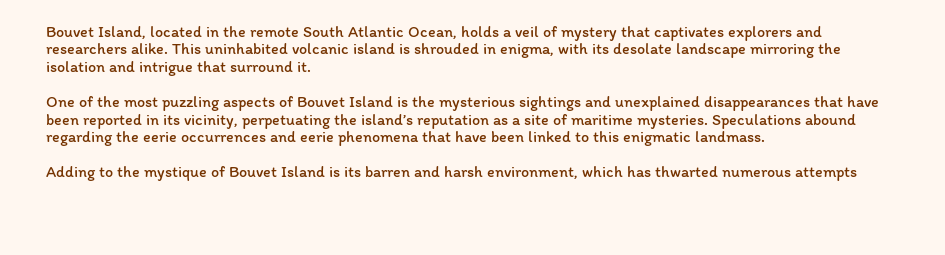Bouvet Island, located in the remote South Atlantic Ocean, holds a veil of mystery that captivates explorers and researchers alike. This uninhabited volcanic island is shrouded in enigma, with its desolate landscape mirroring the isolation and intrigue that surround it.

One of the most puzzling aspects of Bouvet Island is the mysterious sightings and unexplained disappearances that have been reported in its vicinity, perpetuating the island’s reputation as a site of maritime mysteries. Speculations abound regarding the eerie occurrences and eerie phenomena that have been linked to this enigmatic landmass.

Adding to the mystique of Bouvet Island is its barren and harsh environment, which has thwarted numerous attempts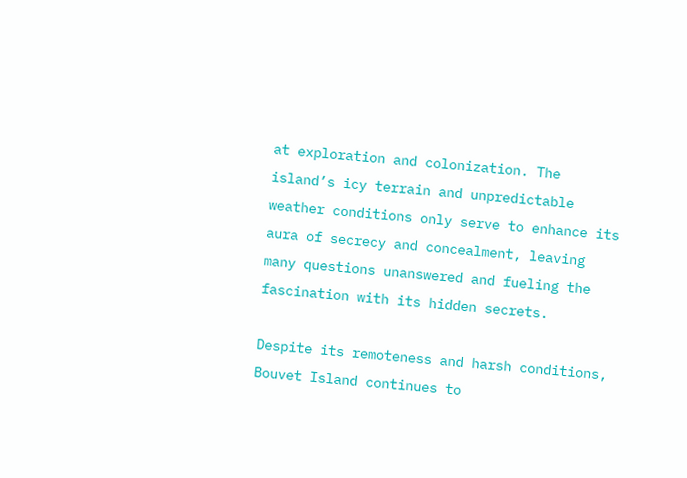at exploration and colonization. The island’s icy terrain and unpredictable weather conditions only serve to enhance its aura of secrecy and concealment, leaving many questions unanswered and fueling the fascination with its hidden secrets.

Despite its remoteness and harsh conditions, Bouvet Island continues to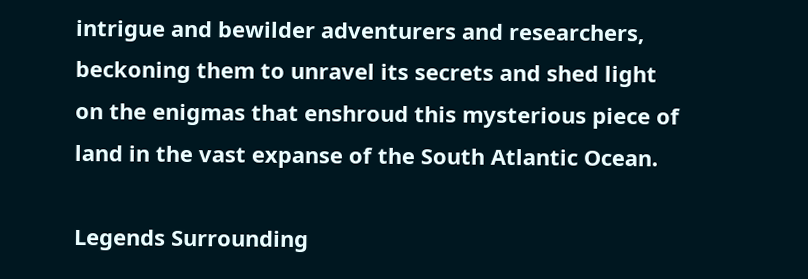intrigue and bewilder adventurers and researchers, beckoning them to unravel its secrets and shed light on the enigmas that enshroud this mysterious piece of land in the vast expanse of the South Atlantic Ocean.

Legends Surrounding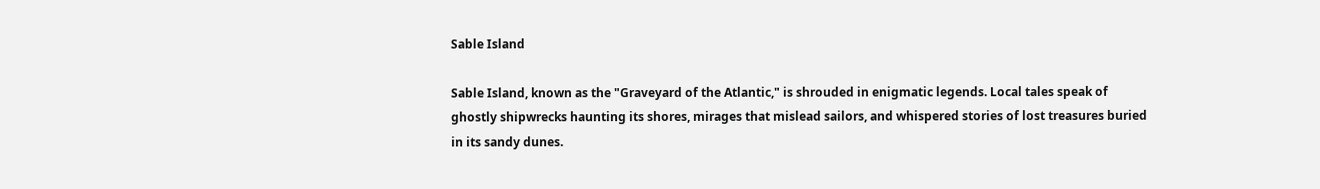Sable Island

Sable Island, known as the "Graveyard of the Atlantic," is shrouded in enigmatic legends. Local tales speak of ghostly shipwrecks haunting its shores, mirages that mislead sailors, and whispered stories of lost treasures buried in its sandy dunes.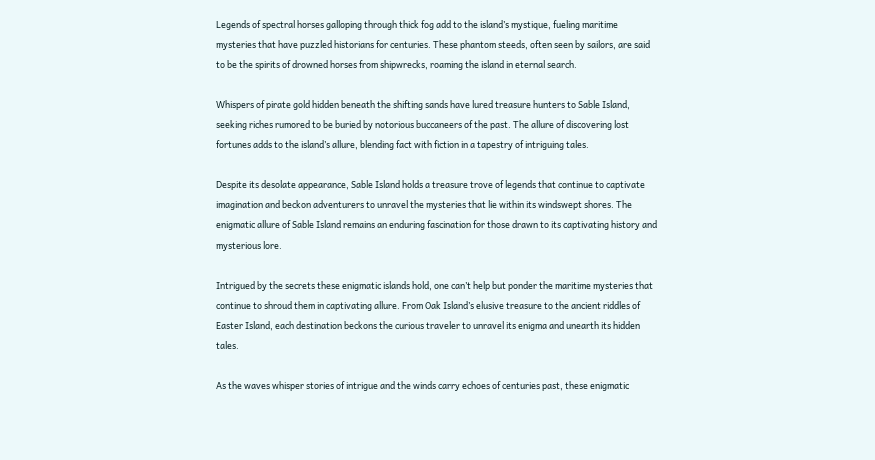Legends of spectral horses galloping through thick fog add to the island’s mystique, fueling maritime mysteries that have puzzled historians for centuries. These phantom steeds, often seen by sailors, are said to be the spirits of drowned horses from shipwrecks, roaming the island in eternal search.

Whispers of pirate gold hidden beneath the shifting sands have lured treasure hunters to Sable Island, seeking riches rumored to be buried by notorious buccaneers of the past. The allure of discovering lost fortunes adds to the island’s allure, blending fact with fiction in a tapestry of intriguing tales.

Despite its desolate appearance, Sable Island holds a treasure trove of legends that continue to captivate imagination and beckon adventurers to unravel the mysteries that lie within its windswept shores. The enigmatic allure of Sable Island remains an enduring fascination for those drawn to its captivating history and mysterious lore.

Intrigued by the secrets these enigmatic islands hold, one can’t help but ponder the maritime mysteries that continue to shroud them in captivating allure. From Oak Island’s elusive treasure to the ancient riddles of Easter Island, each destination beckons the curious traveler to unravel its enigma and unearth its hidden tales.

As the waves whisper stories of intrigue and the winds carry echoes of centuries past, these enigmatic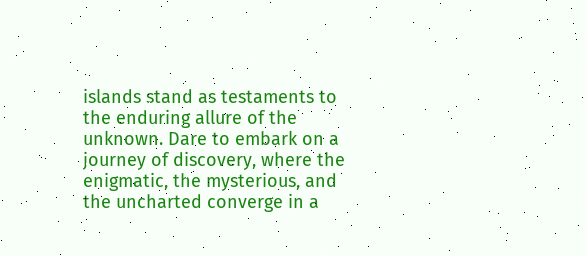islands stand as testaments to the enduring allure of the unknown. Dare to embark on a journey of discovery, where the enigmatic, the mysterious, and the uncharted converge in a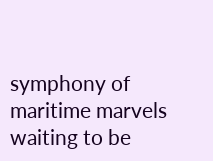symphony of maritime marvels waiting to be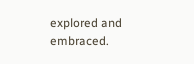explored and embraced.